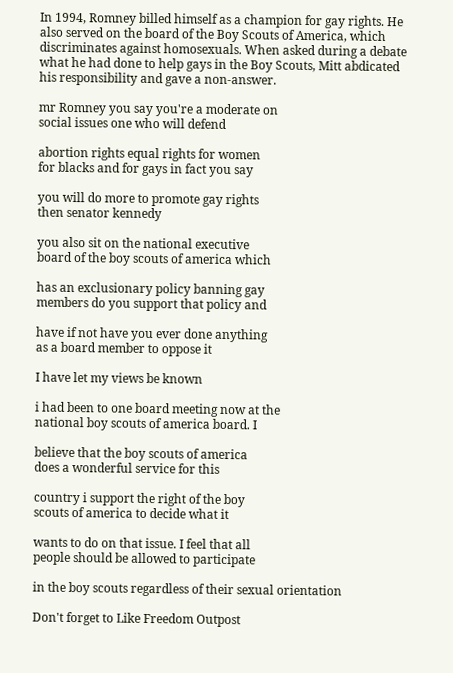In 1994, Romney billed himself as a champion for gay rights. He also served on the board of the Boy Scouts of America, which discriminates against homosexuals. When asked during a debate what he had done to help gays in the Boy Scouts, Mitt abdicated his responsibility and gave a non-answer.

mr Romney you say you're a moderate on
social issues one who will defend

abortion rights equal rights for women
for blacks and for gays in fact you say

you will do more to promote gay rights
then senator kennedy

you also sit on the national executive
board of the boy scouts of america which

has an exclusionary policy banning gay
members do you support that policy and

have if not have you ever done anything
as a board member to oppose it

I have let my views be known

i had been to one board meeting now at the
national boy scouts of america board. I

believe that the boy scouts of america
does a wonderful service for this

country i support the right of the boy
scouts of america to decide what it

wants to do on that issue. I feel that all
people should be allowed to participate

in the boy scouts regardless of their sexual orientation

Don't forget to Like Freedom Outpost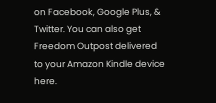on Facebook, Google Plus, & Twitter. You can also get Freedom Outpost delivered to your Amazon Kindle device here.